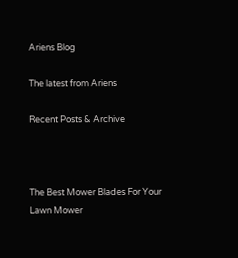Ariens Blog

The latest from Ariens

Recent Posts & Archive



The Best Mower Blades For Your Lawn Mower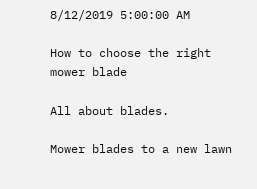8/12/2019 5:00:00 AM

How to choose the right mower blade

All about blades.

Mower blades to a new lawn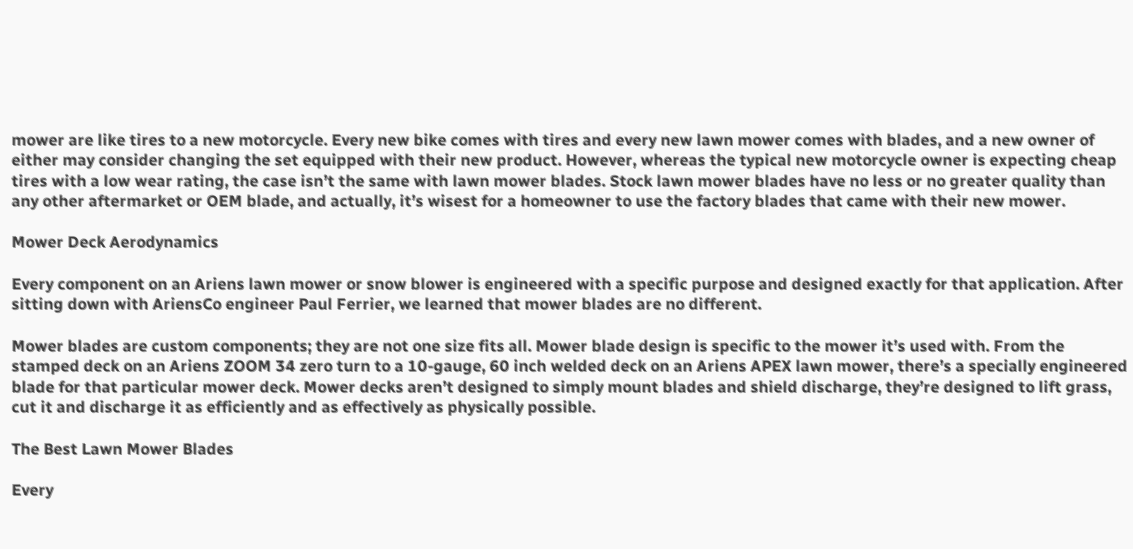mower are like tires to a new motorcycle. Every new bike comes with tires and every new lawn mower comes with blades, and a new owner of either may consider changing the set equipped with their new product. However, whereas the typical new motorcycle owner is expecting cheap tires with a low wear rating, the case isn’t the same with lawn mower blades. Stock lawn mower blades have no less or no greater quality than any other aftermarket or OEM blade, and actually, it’s wisest for a homeowner to use the factory blades that came with their new mower.

Mower Deck Aerodynamics

Every component on an Ariens lawn mower or snow blower is engineered with a specific purpose and designed exactly for that application. After sitting down with AriensCo engineer Paul Ferrier, we learned that mower blades are no different.

Mower blades are custom components; they are not one size fits all. Mower blade design is specific to the mower it’s used with. From the stamped deck on an Ariens ZOOM 34 zero turn to a 10-gauge, 60 inch welded deck on an Ariens APEX lawn mower, there’s a specially engineered blade for that particular mower deck. Mower decks aren’t designed to simply mount blades and shield discharge, they’re designed to lift grass, cut it and discharge it as efficiently and as effectively as physically possible.

The Best Lawn Mower Blades

Every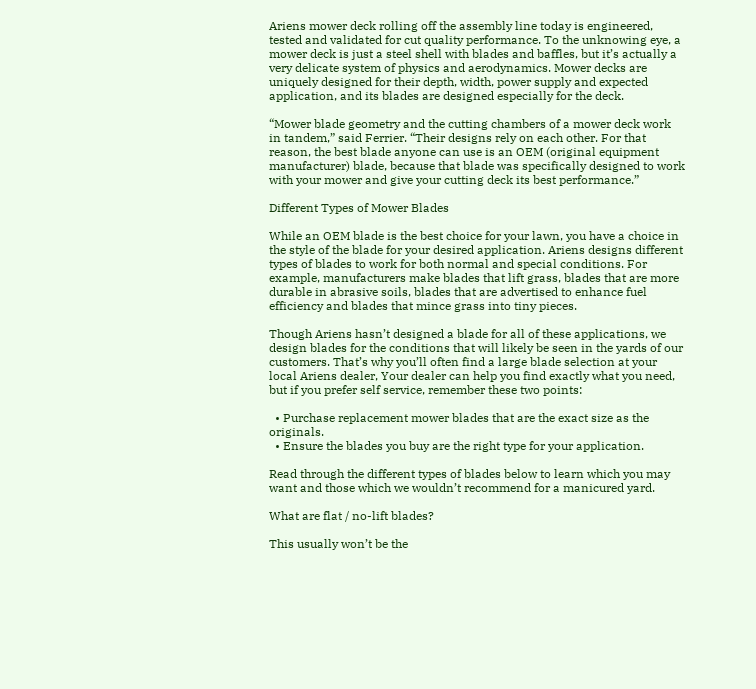Ariens mower deck rolling off the assembly line today is engineered, tested and validated for cut quality performance. To the unknowing eye, a mower deck is just a steel shell with blades and baffles, but it’s actually a very delicate system of physics and aerodynamics. Mower decks are uniquely designed for their depth, width, power supply and expected application, and its blades are designed especially for the deck.

“Mower blade geometry and the cutting chambers of a mower deck work in tandem,” said Ferrier. “Their designs rely on each other. For that reason, the best blade anyone can use is an OEM (original equipment manufacturer) blade, because that blade was specifically designed to work with your mower and give your cutting deck its best performance.”

Different Types of Mower Blades

While an OEM blade is the best choice for your lawn, you have a choice in the style of the blade for your desired application. Ariens designs different types of blades to work for both normal and special conditions. For example, manufacturers make blades that lift grass, blades that are more durable in abrasive soils, blades that are advertised to enhance fuel efficiency and blades that mince grass into tiny pieces.

Though Ariens hasn’t designed a blade for all of these applications, we design blades for the conditions that will likely be seen in the yards of our customers. That’s why you’ll often find a large blade selection at your local Ariens dealer, Your dealer can help you find exactly what you need, but if you prefer self service, remember these two points:

  • Purchase replacement mower blades that are the exact size as the originals.
  • Ensure the blades you buy are the right type for your application.

Read through the different types of blades below to learn which you may want and those which we wouldn’t recommend for a manicured yard.

What are flat / no-lift blades?

This usually won’t be the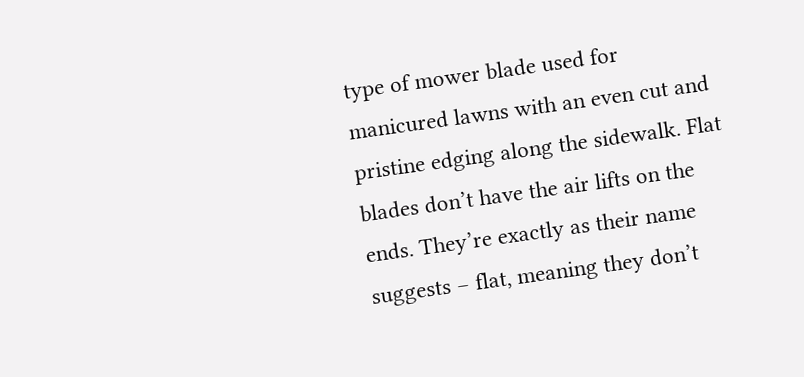type of mower blade used for manicured lawns with an even cut and pristine edging along the sidewalk. Flat blades don’t have the air lifts on the ends. They’re exactly as their name suggests – flat, meaning they don’t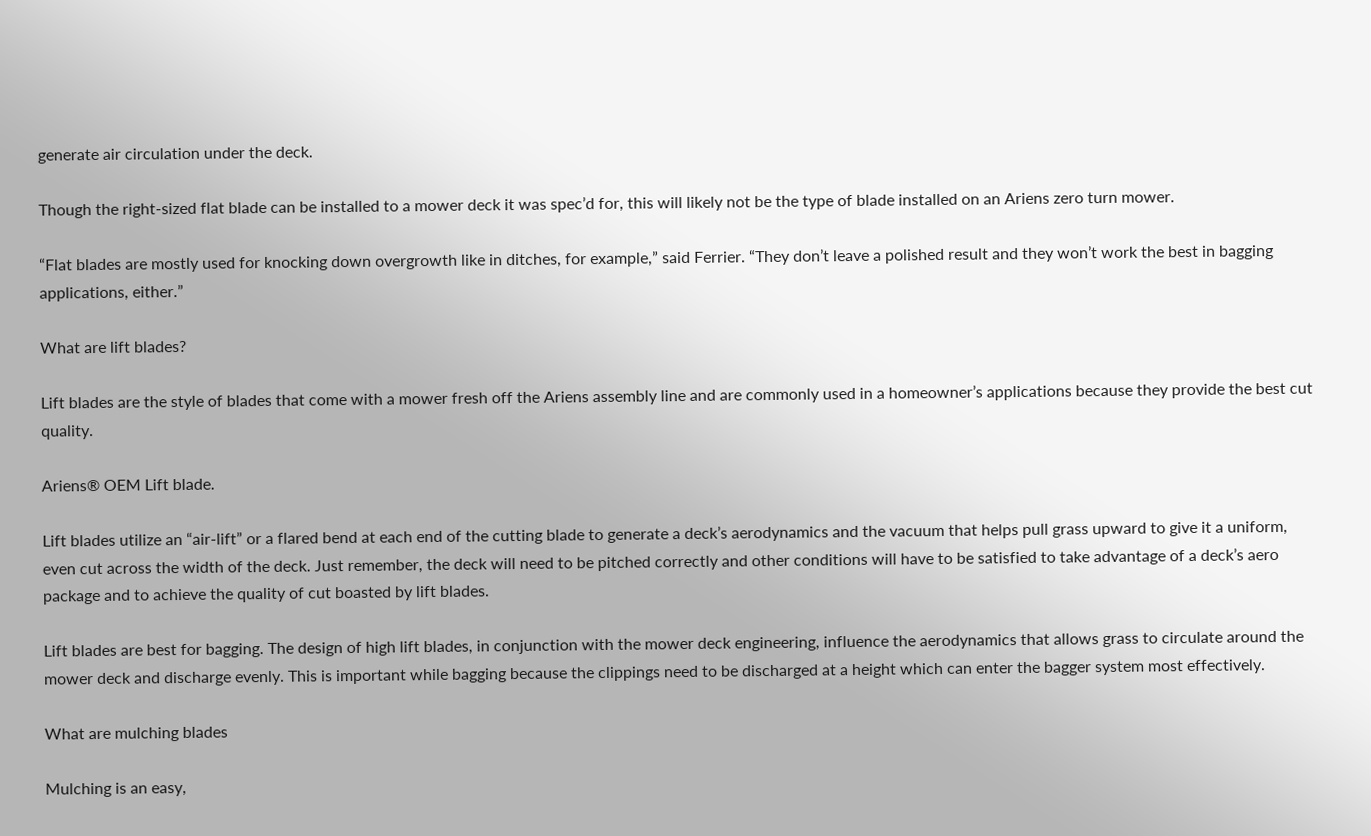generate air circulation under the deck.

Though the right-sized flat blade can be installed to a mower deck it was spec’d for, this will likely not be the type of blade installed on an Ariens zero turn mower.

“Flat blades are mostly used for knocking down overgrowth like in ditches, for example,” said Ferrier. “They don’t leave a polished result and they won’t work the best in bagging applications, either.”

What are lift blades?

Lift blades are the style of blades that come with a mower fresh off the Ariens assembly line and are commonly used in a homeowner’s applications because they provide the best cut quality.

Ariens® OEM Lift blade.

Lift blades utilize an “air-lift” or a flared bend at each end of the cutting blade to generate a deck’s aerodynamics and the vacuum that helps pull grass upward to give it a uniform, even cut across the width of the deck. Just remember, the deck will need to be pitched correctly and other conditions will have to be satisfied to take advantage of a deck’s aero package and to achieve the quality of cut boasted by lift blades.

Lift blades are best for bagging. The design of high lift blades, in conjunction with the mower deck engineering, influence the aerodynamics that allows grass to circulate around the mower deck and discharge evenly. This is important while bagging because the clippings need to be discharged at a height which can enter the bagger system most effectively.

What are mulching blades

Mulching is an easy,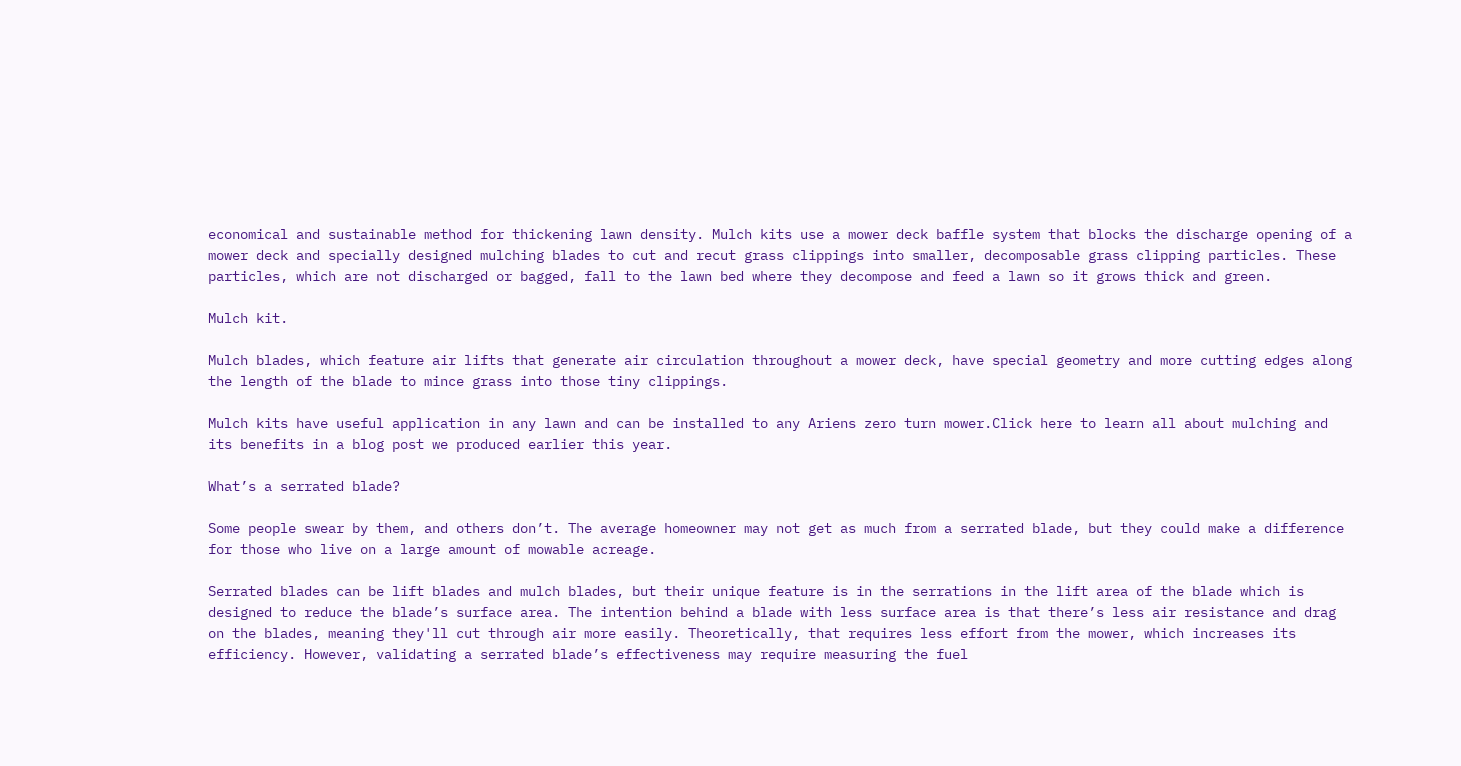economical and sustainable method for thickening lawn density. Mulch kits use a mower deck baffle system that blocks the discharge opening of a mower deck and specially designed mulching blades to cut and recut grass clippings into smaller, decomposable grass clipping particles. These particles, which are not discharged or bagged, fall to the lawn bed where they decompose and feed a lawn so it grows thick and green.

Mulch kit.

Mulch blades, which feature air lifts that generate air circulation throughout a mower deck, have special geometry and more cutting edges along the length of the blade to mince grass into those tiny clippings.

Mulch kits have useful application in any lawn and can be installed to any Ariens zero turn mower.Click here to learn all about mulching and its benefits in a blog post we produced earlier this year.

What’s a serrated blade?

Some people swear by them, and others don’t. The average homeowner may not get as much from a serrated blade, but they could make a difference for those who live on a large amount of mowable acreage.

Serrated blades can be lift blades and mulch blades, but their unique feature is in the serrations in the lift area of the blade which is designed to reduce the blade’s surface area. The intention behind a blade with less surface area is that there’s less air resistance and drag on the blades, meaning they'll cut through air more easily. Theoretically, that requires less effort from the mower, which increases its efficiency. However, validating a serrated blade’s effectiveness may require measuring the fuel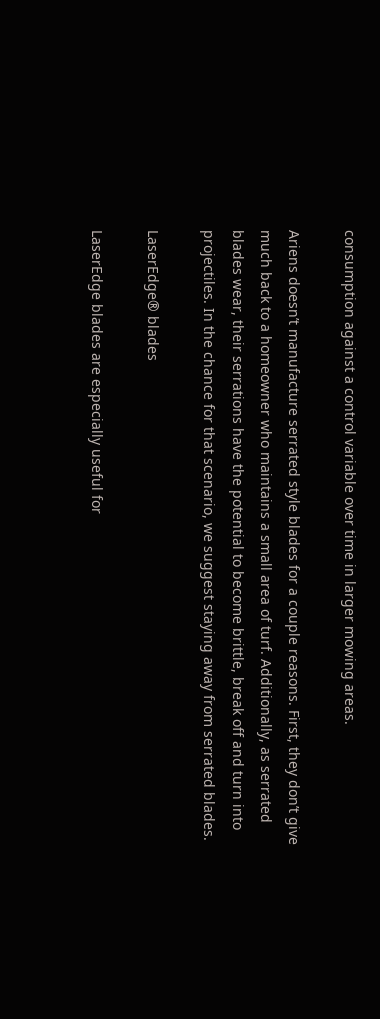consumption against a control variable over time in larger mowing areas.

Ariens doesn’t manufacture serrated style blades for a couple reasons. First, they don’t give much back to a homeowner who maintains a small area of turf. Additionally, as serrated blades wear, their serrations have the potential to become brittle, break off and turn into projectiles. In the chance for that scenario, we suggest staying away from serrated blades.

LaserEdge® blades

LaserEdge blades are especially useful for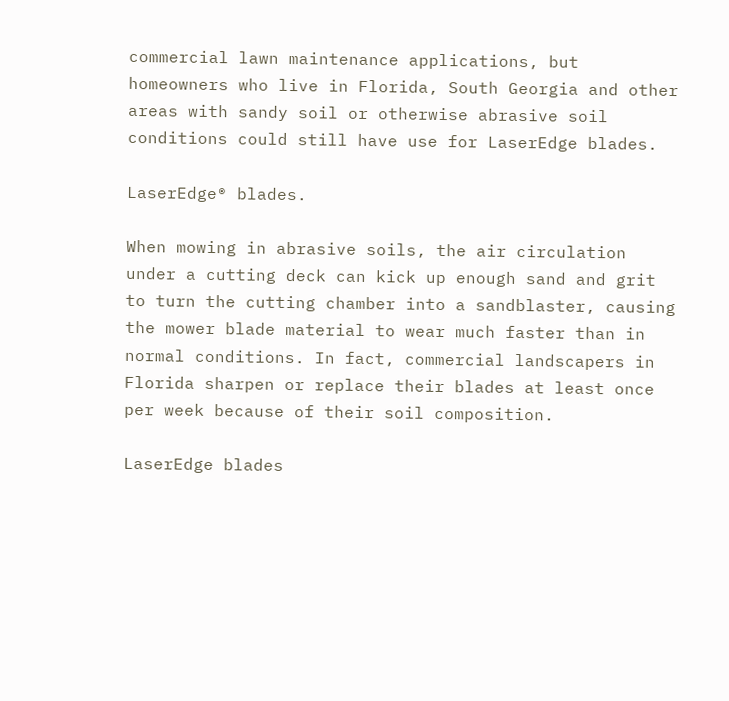commercial lawn maintenance applications, but  homeowners who live in Florida, South Georgia and other areas with sandy soil or otherwise abrasive soil conditions could still have use for LaserEdge blades.

LaserEdge® blades.

When mowing in abrasive soils, the air circulation under a cutting deck can kick up enough sand and grit to turn the cutting chamber into a sandblaster, causing the mower blade material to wear much faster than in normal conditions. In fact, commercial landscapers in Florida sharpen or replace their blades at least once per week because of their soil composition.

LaserEdge blades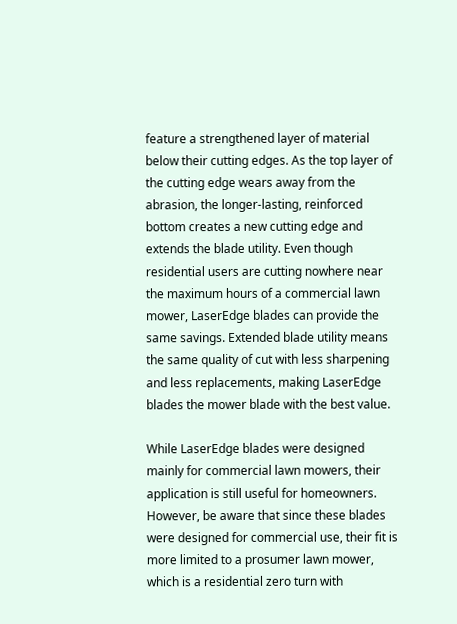feature a strengthened layer of material below their cutting edges. As the top layer of the cutting edge wears away from the abrasion, the longer-lasting, reinforced bottom creates a new cutting edge and extends the blade utility. Even though residential users are cutting nowhere near the maximum hours of a commercial lawn mower, LaserEdge blades can provide the same savings. Extended blade utility means the same quality of cut with less sharpening and less replacements, making LaserEdge blades the mower blade with the best value.

While LaserEdge blades were designed mainly for commercial lawn mowers, their application is still useful for homeowners. However, be aware that since these blades were designed for commercial use, their fit is more limited to a prosumer lawn mower, which is a residential zero turn with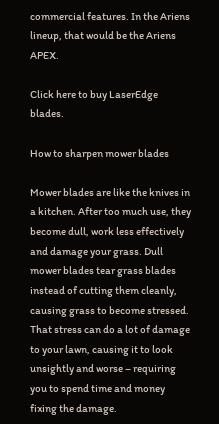commercial features. In the Ariens lineup, that would be the Ariens APEX.

Click here to buy LaserEdge blades.

How to sharpen mower blades

Mower blades are like the knives in a kitchen. After too much use, they become dull, work less effectively and damage your grass. Dull mower blades tear grass blades instead of cutting them cleanly, causing grass to become stressed. That stress can do a lot of damage to your lawn, causing it to look unsightly and worse – requiring you to spend time and money fixing the damage.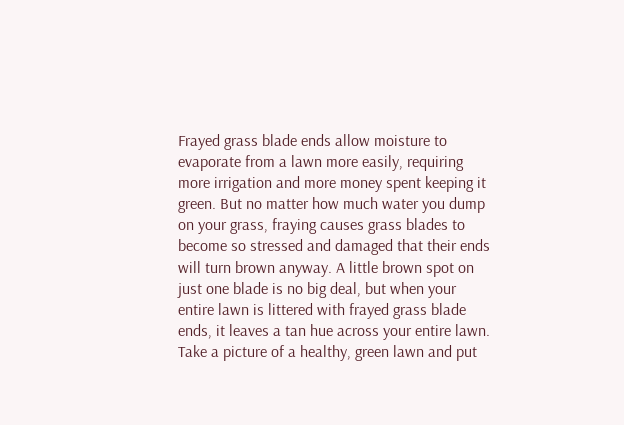Frayed grass blade ends allow moisture to evaporate from a lawn more easily, requiring more irrigation and more money spent keeping it green. But no matter how much water you dump on your grass, fraying causes grass blades to become so stressed and damaged that their ends will turn brown anyway. A little brown spot on just one blade is no big deal, but when your entire lawn is littered with frayed grass blade ends, it leaves a tan hue across your entire lawn. Take a picture of a healthy, green lawn and put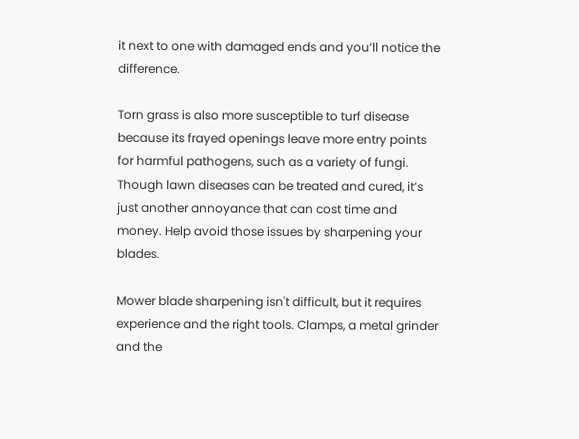it next to one with damaged ends and you’ll notice the difference.

Torn grass is also more susceptible to turf disease because its frayed openings leave more entry points for harmful pathogens, such as a variety of fungi. Though lawn diseases can be treated and cured, it’s just another annoyance that can cost time and money. Help avoid those issues by sharpening your blades.

Mower blade sharpening isn't difficult, but it requires experience and the right tools. Clamps, a metal grinder and the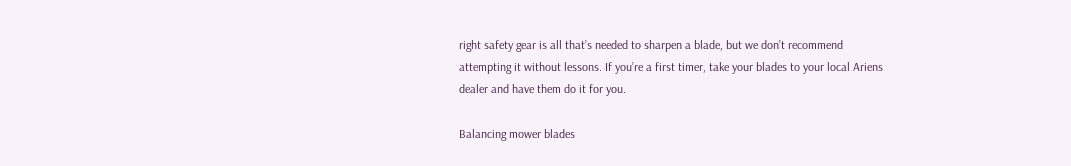right safety gear is all that’s needed to sharpen a blade, but we don’t recommend attempting it without lessons. If you’re a first timer, take your blades to your local Ariens dealer and have them do it for you.

Balancing mower blades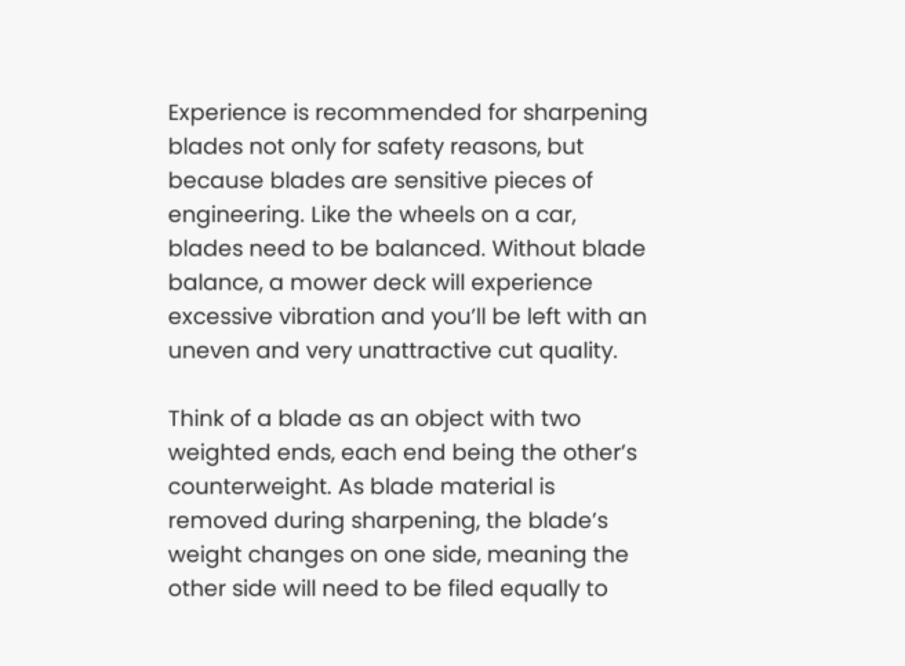Experience is recommended for sharpening blades not only for safety reasons, but because blades are sensitive pieces of engineering. Like the wheels on a car, blades need to be balanced. Without blade balance, a mower deck will experience excessive vibration and you’ll be left with an uneven and very unattractive cut quality.

Think of a blade as an object with two weighted ends, each end being the other’s counterweight. As blade material is removed during sharpening, the blade’s weight changes on one side, meaning the other side will need to be filed equally to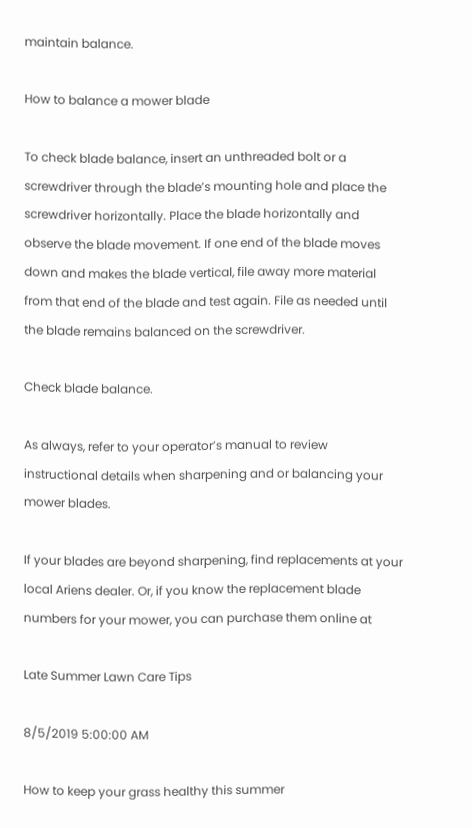maintain balance.

How to balance a mower blade

To check blade balance, insert an unthreaded bolt or a screwdriver through the blade’s mounting hole and place the screwdriver horizontally. Place the blade horizontally and observe the blade movement. If one end of the blade moves down and makes the blade vertical, file away more material from that end of the blade and test again. File as needed until the blade remains balanced on the screwdriver.

Check blade balance.

As always, refer to your operator’s manual to review instructional details when sharpening and or balancing your mower blades.

If your blades are beyond sharpening, find replacements at your local Ariens dealer. Or, if you know the replacement blade numbers for your mower, you can purchase them online at

Late Summer Lawn Care Tips

8/5/2019 5:00:00 AM

How to keep your grass healthy this summer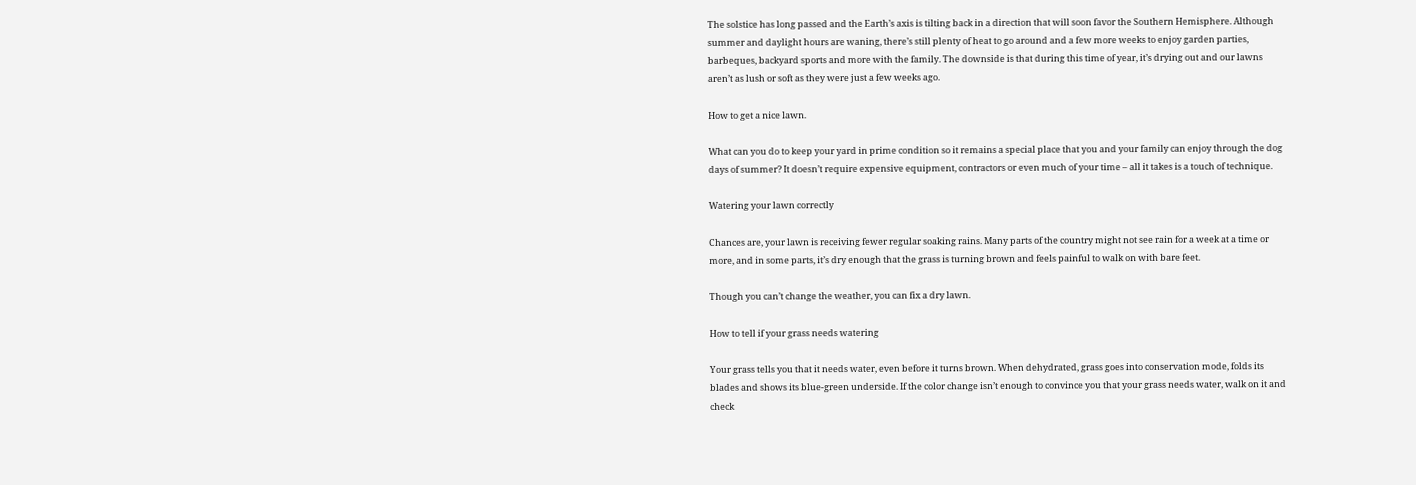The solstice has long passed and the Earth’s axis is tilting back in a direction that will soon favor the Southern Hemisphere. Although summer and daylight hours are waning, there’s still plenty of heat to go around and a few more weeks to enjoy garden parties, barbeques, backyard sports and more with the family. The downside is that during this time of year, it’s drying out and our lawns aren’t as lush or soft as they were just a few weeks ago.

How to get a nice lawn.

What can you do to keep your yard in prime condition so it remains a special place that you and your family can enjoy through the dog days of summer? It doesn’t require expensive equipment, contractors or even much of your time – all it takes is a touch of technique.

Watering your lawn correctly

Chances are, your lawn is receiving fewer regular soaking rains. Many parts of the country might not see rain for a week at a time or more, and in some parts, it’s dry enough that the grass is turning brown and feels painful to walk on with bare feet.

Though you can’t change the weather, you can fix a dry lawn.

How to tell if your grass needs watering

Your grass tells you that it needs water, even before it turns brown. When dehydrated, grass goes into conservation mode, folds its blades and shows its blue-green underside. If the color change isn’t enough to convince you that your grass needs water, walk on it and check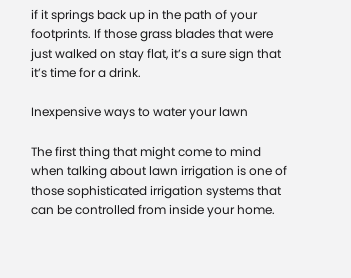if it springs back up in the path of your footprints. If those grass blades that were just walked on stay flat, it’s a sure sign that it’s time for a drink.

Inexpensive ways to water your lawn

The first thing that might come to mind when talking about lawn irrigation is one of those sophisticated irrigation systems that can be controlled from inside your home.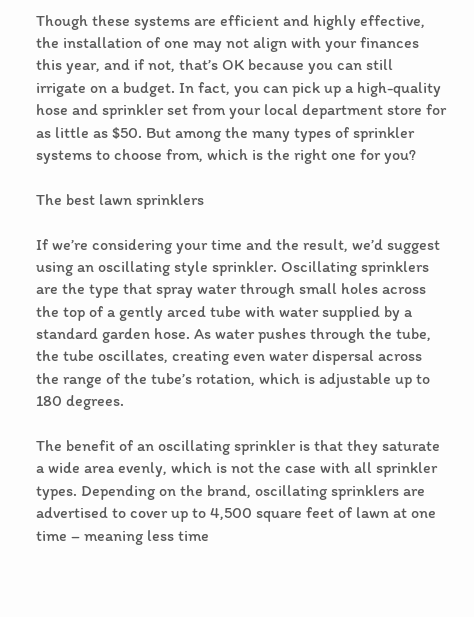Though these systems are efficient and highly effective, the installation of one may not align with your finances this year, and if not, that’s OK because you can still irrigate on a budget. In fact, you can pick up a high-quality hose and sprinkler set from your local department store for as little as $50. But among the many types of sprinkler systems to choose from, which is the right one for you?

The best lawn sprinklers

If we’re considering your time and the result, we’d suggest using an oscillating style sprinkler. Oscillating sprinklers are the type that spray water through small holes across the top of a gently arced tube with water supplied by a standard garden hose. As water pushes through the tube, the tube oscillates, creating even water dispersal across the range of the tube’s rotation, which is adjustable up to 180 degrees.

The benefit of an oscillating sprinkler is that they saturate a wide area evenly, which is not the case with all sprinkler types. Depending on the brand, oscillating sprinklers are advertised to cover up to 4,500 square feet of lawn at one time – meaning less time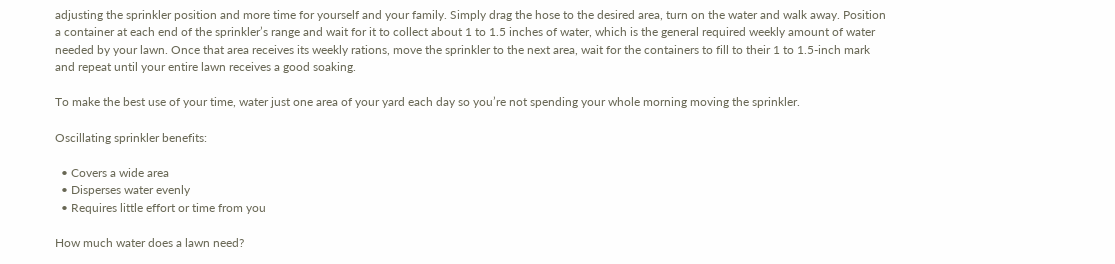adjusting the sprinkler position and more time for yourself and your family. Simply drag the hose to the desired area, turn on the water and walk away. Position a container at each end of the sprinkler’s range and wait for it to collect about 1 to 1.5 inches of water, which is the general required weekly amount of water needed by your lawn. Once that area receives its weekly rations, move the sprinkler to the next area, wait for the containers to fill to their 1 to 1.5-inch mark and repeat until your entire lawn receives a good soaking.

To make the best use of your time, water just one area of your yard each day so you’re not spending your whole morning moving the sprinkler.

Oscillating sprinkler benefits:

  • Covers a wide area
  • Disperses water evenly
  • Requires little effort or time from you

How much water does a lawn need?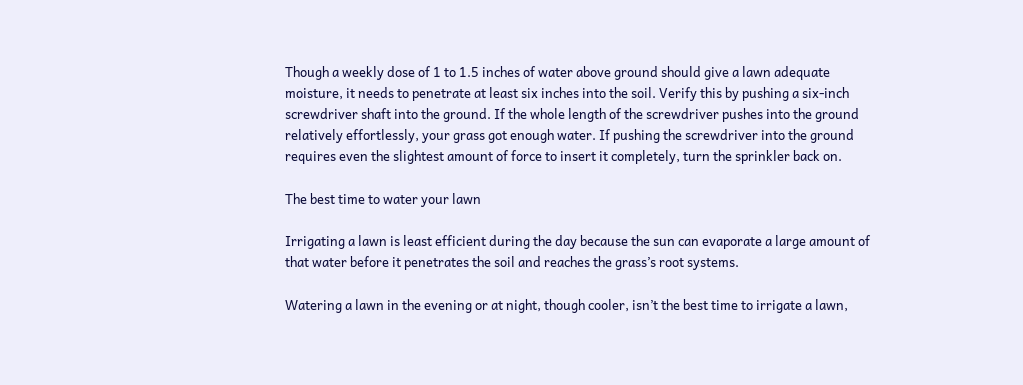Though a weekly dose of 1 to 1.5 inches of water above ground should give a lawn adequate moisture, it needs to penetrate at least six inches into the soil. Verify this by pushing a six-inch screwdriver shaft into the ground. If the whole length of the screwdriver pushes into the ground relatively effortlessly, your grass got enough water. If pushing the screwdriver into the ground requires even the slightest amount of force to insert it completely, turn the sprinkler back on.

The best time to water your lawn

Irrigating a lawn is least efficient during the day because the sun can evaporate a large amount of that water before it penetrates the soil and reaches the grass’s root systems.

Watering a lawn in the evening or at night, though cooler, isn’t the best time to irrigate a lawn,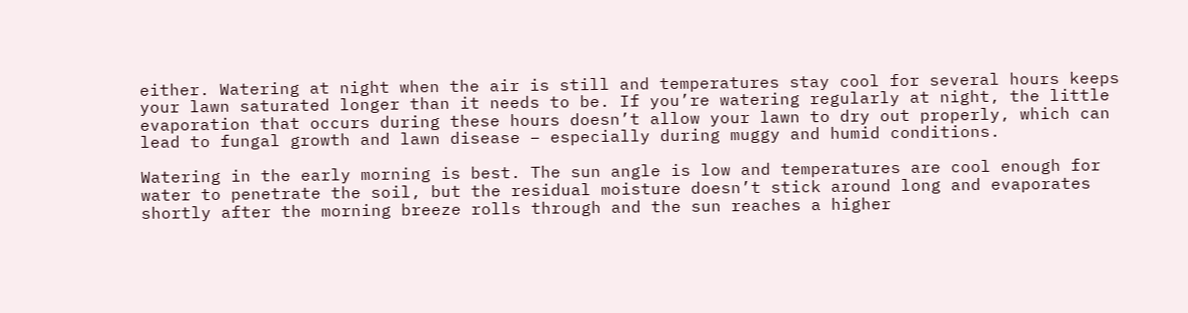either. Watering at night when the air is still and temperatures stay cool for several hours keeps your lawn saturated longer than it needs to be. If you’re watering regularly at night, the little evaporation that occurs during these hours doesn’t allow your lawn to dry out properly, which can lead to fungal growth and lawn disease – especially during muggy and humid conditions.

Watering in the early morning is best. The sun angle is low and temperatures are cool enough for water to penetrate the soil, but the residual moisture doesn’t stick around long and evaporates shortly after the morning breeze rolls through and the sun reaches a higher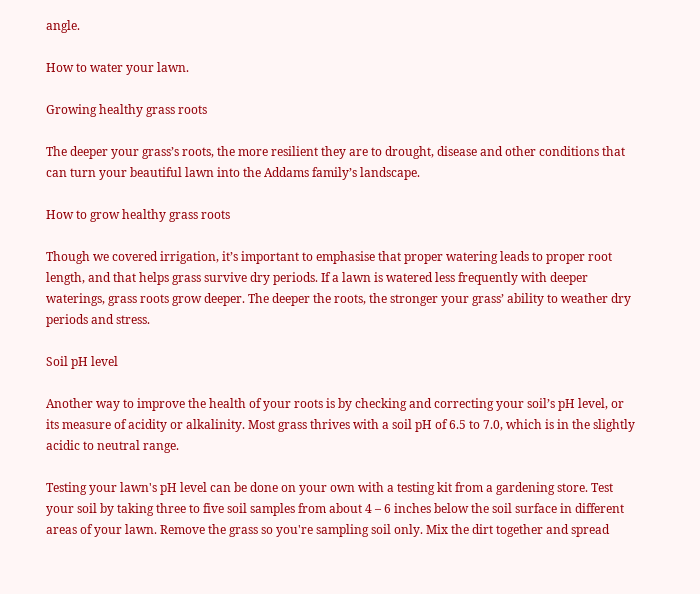angle.

How to water your lawn.

Growing healthy grass roots

The deeper your grass’s roots, the more resilient they are to drought, disease and other conditions that can turn your beautiful lawn into the Addams family’s landscape.

How to grow healthy grass roots

Though we covered irrigation, it’s important to emphasise that proper watering leads to proper root length, and that helps grass survive dry periods. If a lawn is watered less frequently with deeper waterings, grass roots grow deeper. The deeper the roots, the stronger your grass’ ability to weather dry periods and stress.

Soil pH level

Another way to improve the health of your roots is by checking and correcting your soil’s pH level, or its measure of acidity or alkalinity. Most grass thrives with a soil pH of 6.5 to 7.0, which is in the slightly acidic to neutral range.

Testing your lawn's pH level can be done on your own with a testing kit from a gardening store. Test your soil by taking three to five soil samples from about 4 – 6 inches below the soil surface in different areas of your lawn. Remove the grass so you're sampling soil only. Mix the dirt together and spread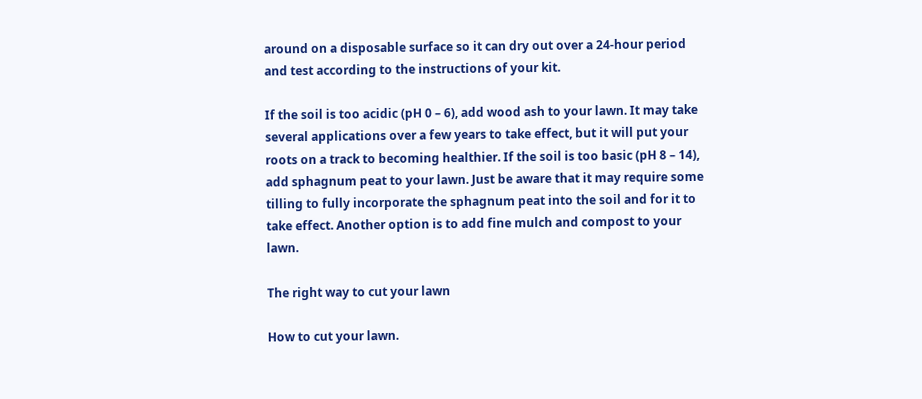around on a disposable surface so it can dry out over a 24-hour period and test according to the instructions of your kit.

If the soil is too acidic (pH 0 – 6), add wood ash to your lawn. It may take several applications over a few years to take effect, but it will put your roots on a track to becoming healthier. If the soil is too basic (pH 8 – 14), add sphagnum peat to your lawn. Just be aware that it may require some tilling to fully incorporate the sphagnum peat into the soil and for it to take effect. Another option is to add fine mulch and compost to your lawn.

The right way to cut your lawn

How to cut your lawn.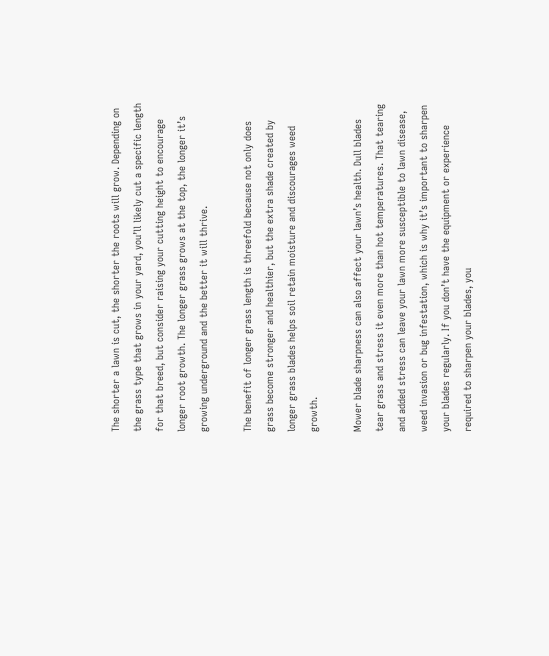The shorter a lawn is cut, the shorter the roots will grow. Depending on the grass type that grows in your yard, you’ll likely cut a specific length for that breed, but consider raising your cutting height to encourage longer root growth. The longer grass grows at the top, the longer it’s growing underground and the better it will thrive.

The benefit of longer grass length is threefold because not only does grass become stronger and healthier, but the extra shade created by longer grass blades helps soil retain moisture and discourages weed growth.

Mower blade sharpness can also affect your lawn’s health. Dull blades tear grass and stress it even more than hot temperatures. That tearing and added stress can leave your lawn more susceptible to lawn disease, weed invasion or bug infestation, which is why it’s important to sharpen your blades regularly. If you don’t have the equipment or experience required to sharpen your blades, you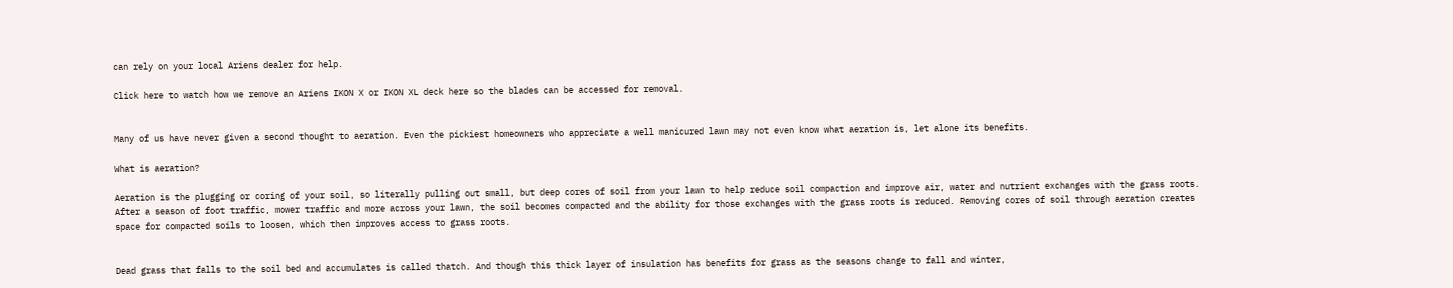can rely on your local Ariens dealer for help.

Click here to watch how we remove an Ariens IKON X or IKON XL deck here so the blades can be accessed for removal.


Many of us have never given a second thought to aeration. Even the pickiest homeowners who appreciate a well manicured lawn may not even know what aeration is, let alone its benefits.

What is aeration?

Aeration is the plugging or coring of your soil, so literally pulling out small, but deep cores of soil from your lawn to help reduce soil compaction and improve air, water and nutrient exchanges with the grass roots. After a season of foot traffic, mower traffic and more across your lawn, the soil becomes compacted and the ability for those exchanges with the grass roots is reduced. Removing cores of soil through aeration creates space for compacted soils to loosen, which then improves access to grass roots.


Dead grass that falls to the soil bed and accumulates is called thatch. And though this thick layer of insulation has benefits for grass as the seasons change to fall and winter,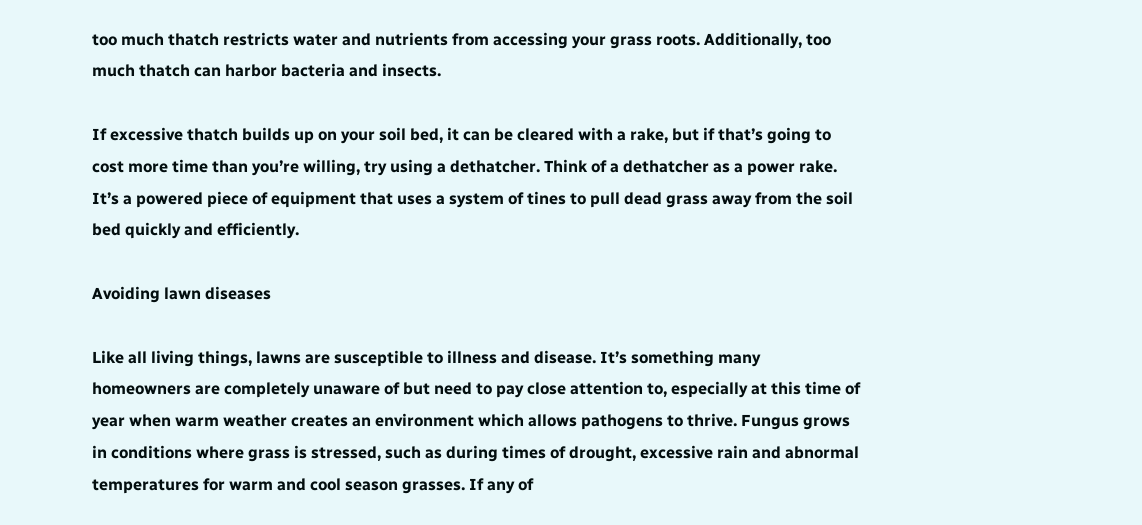too much thatch restricts water and nutrients from accessing your grass roots. Additionally, too much thatch can harbor bacteria and insects.

If excessive thatch builds up on your soil bed, it can be cleared with a rake, but if that’s going to cost more time than you’re willing, try using a dethatcher. Think of a dethatcher as a power rake. It’s a powered piece of equipment that uses a system of tines to pull dead grass away from the soil bed quickly and efficiently.

Avoiding lawn diseases

Like all living things, lawns are susceptible to illness and disease. It’s something many homeowners are completely unaware of but need to pay close attention to, especially at this time of year when warm weather creates an environment which allows pathogens to thrive. Fungus grows in conditions where grass is stressed, such as during times of drought, excessive rain and abnormal temperatures for warm and cool season grasses. If any of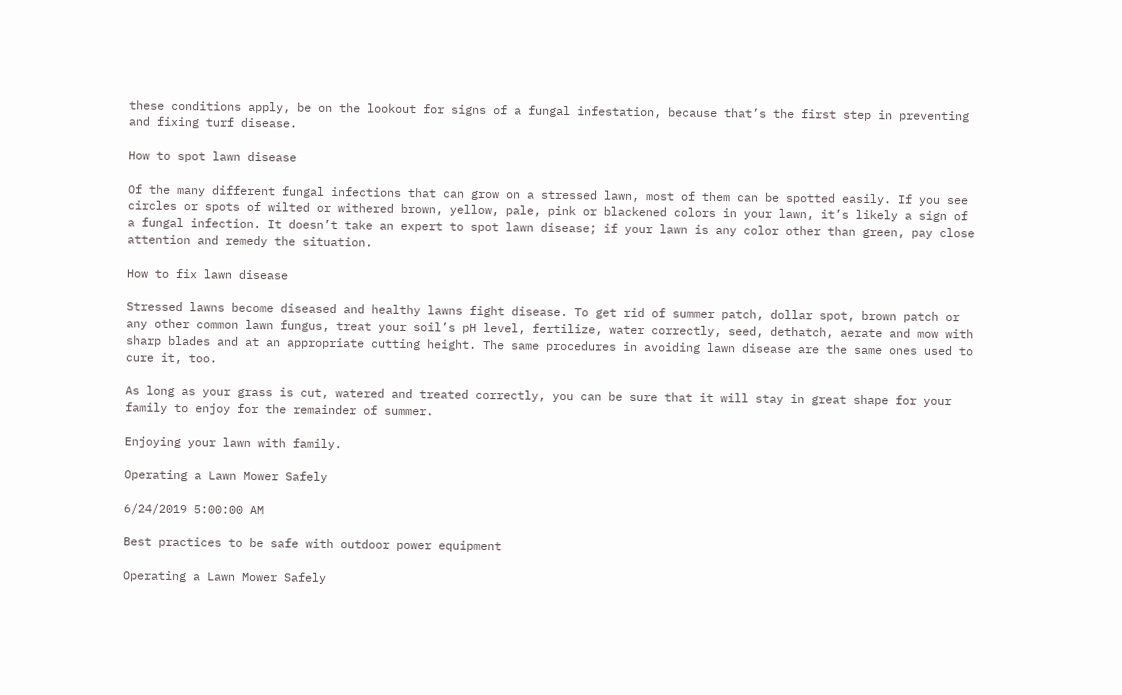these conditions apply, be on the lookout for signs of a fungal infestation, because that’s the first step in preventing and fixing turf disease.

How to spot lawn disease

Of the many different fungal infections that can grow on a stressed lawn, most of them can be spotted easily. If you see circles or spots of wilted or withered brown, yellow, pale, pink or blackened colors in your lawn, it’s likely a sign of a fungal infection. It doesn’t take an expert to spot lawn disease; if your lawn is any color other than green, pay close attention and remedy the situation.

How to fix lawn disease

Stressed lawns become diseased and healthy lawns fight disease. To get rid of summer patch, dollar spot, brown patch or any other common lawn fungus, treat your soil’s pH level, fertilize, water correctly, seed, dethatch, aerate and mow with sharp blades and at an appropriate cutting height. The same procedures in avoiding lawn disease are the same ones used to cure it, too.

As long as your grass is cut, watered and treated correctly, you can be sure that it will stay in great shape for your family to enjoy for the remainder of summer.

Enjoying your lawn with family.

Operating a Lawn Mower Safely

6/24/2019 5:00:00 AM

Best practices to be safe with outdoor power equipment

Operating a Lawn Mower Safely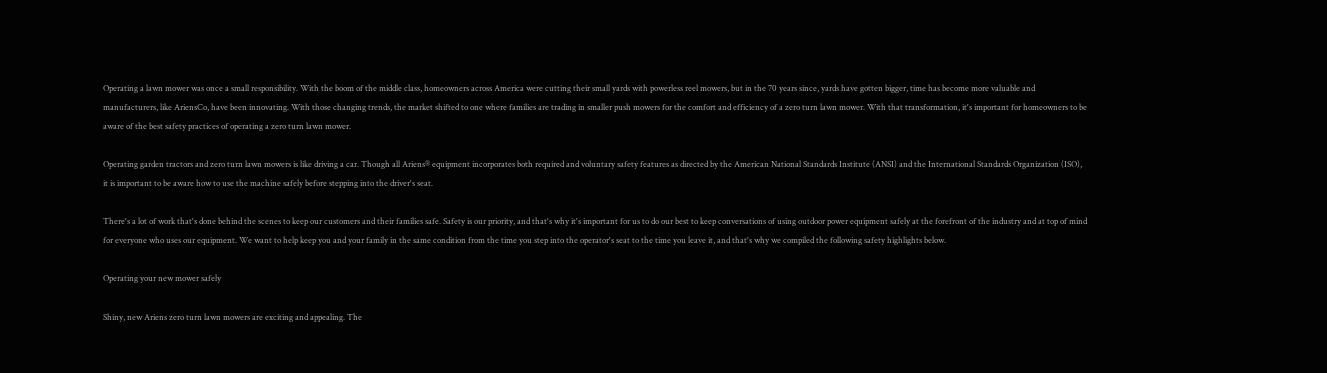Operating a lawn mower was once a small responsibility. With the boom of the middle class, homeowners across America were cutting their small yards with powerless reel mowers, but in the 70 years since, yards have gotten bigger, time has become more valuable and manufacturers, like AriensCo, have been innovating. With those changing trends, the market shifted to one where families are trading in smaller push mowers for the comfort and efficiency of a zero turn lawn mower. With that transformation, it's important for homeowners to be aware of the best safety practices of operating a zero turn lawn mower.

Operating garden tractors and zero turn lawn mowers is like driving a car. Though all Ariens® equipment incorporates both required and voluntary safety features as directed by the American National Standards Institute (ANSI) and the International Standards Organization (ISO), it is important to be aware how to use the machine safely before stepping into the driver's seat.

There's a lot of work that's done behind the scenes to keep our customers and their families safe. Safety is our priority, and that's why it's important for us to do our best to keep conversations of using outdoor power equipment safely at the forefront of the industry and at top of mind for everyone who uses our equipment. We want to help keep you and your family in the same condition from the time you step into the operator's seat to the time you leave it, and that's why we compiled the following safety highlights below.

Operating your new mower safely

Shiny, new Ariens zero turn lawn mowers are exciting and appealing. The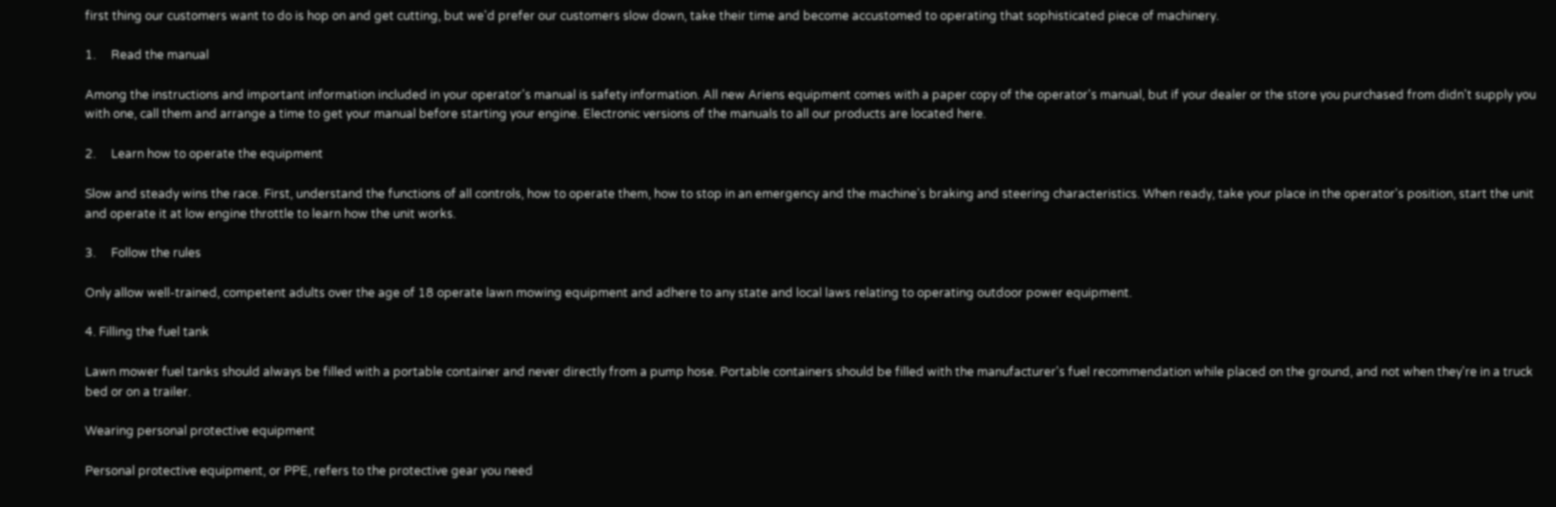first thing our customers want to do is hop on and get cutting, but we'd prefer our customers slow down, take their time and become accustomed to operating that sophisticated piece of machinery.

1.     Read the manual

Among the instructions and important information included in your operator's manual is safety information. All new Ariens equipment comes with a paper copy of the operator's manual, but if your dealer or the store you purchased from didn't supply you with one, call them and arrange a time to get your manual before starting your engine. Electronic versions of the manuals to all our products are located here.

2.     Learn how to operate the equipment

Slow and steady wins the race. First, understand the functions of all controls, how to operate them, how to stop in an emergency and the machine's braking and steering characteristics. When ready, take your place in the operator's position, start the unit and operate it at low engine throttle to learn how the unit works.

3.     Follow the rules

Only allow well-trained, competent adults over the age of 18 operate lawn mowing equipment and adhere to any state and local laws relating to operating outdoor power equipment.

4. Filling the fuel tank

Lawn mower fuel tanks should always be filled with a portable container and never directly from a pump hose. Portable containers should be filled with the manufacturer's fuel recommendation while placed on the ground, and not when they're in a truck bed or on a trailer.

Wearing personal protective equipment

Personal protective equipment, or PPE, refers to the protective gear you need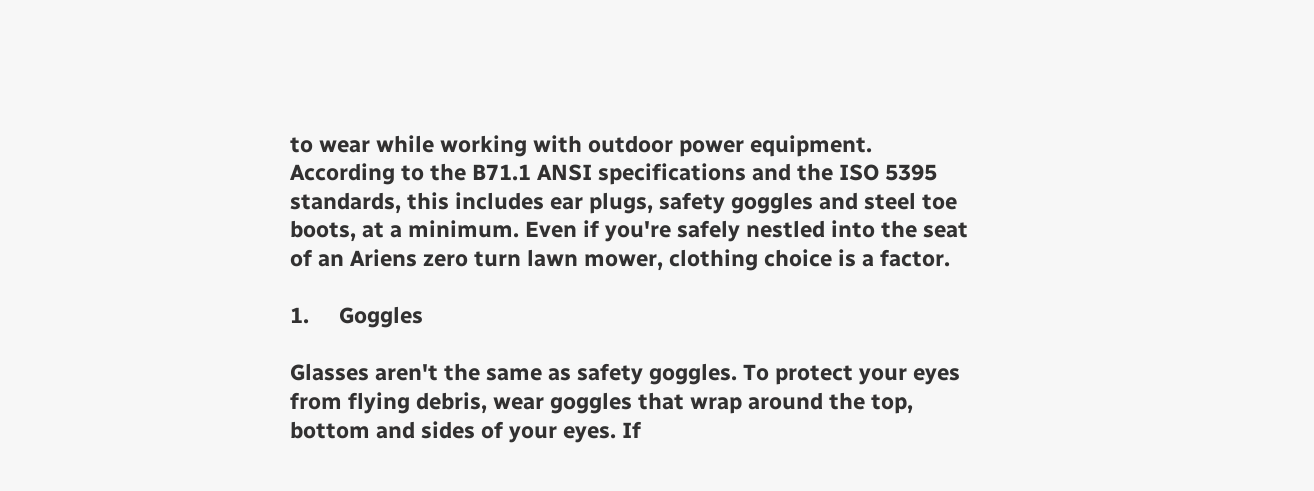to wear while working with outdoor power equipment. According to the B71.1 ANSI specifications and the ISO 5395 standards, this includes ear plugs, safety goggles and steel toe boots, at a minimum. Even if you're safely nestled into the seat of an Ariens zero turn lawn mower, clothing choice is a factor.

1.     Goggles

Glasses aren't the same as safety goggles. To protect your eyes from flying debris, wear goggles that wrap around the top, bottom and sides of your eyes. If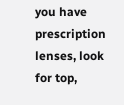you have prescription lenses, look for top,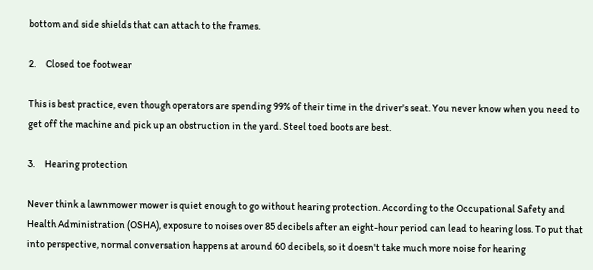bottom and side shields that can attach to the frames.

2.     Closed toe footwear

This is best practice, even though operators are spending 99% of their time in the driver's seat. You never know when you need to get off the machine and pick up an obstruction in the yard. Steel toed boots are best.

3.     Hearing protection

Never think a lawnmower mower is quiet enough to go without hearing protection. According to the Occupational Safety and Health Administration (OSHA), exposure to noises over 85 decibels after an eight-hour period can lead to hearing loss. To put that into perspective, normal conversation happens at around 60 decibels, so it doesn't take much more noise for hearing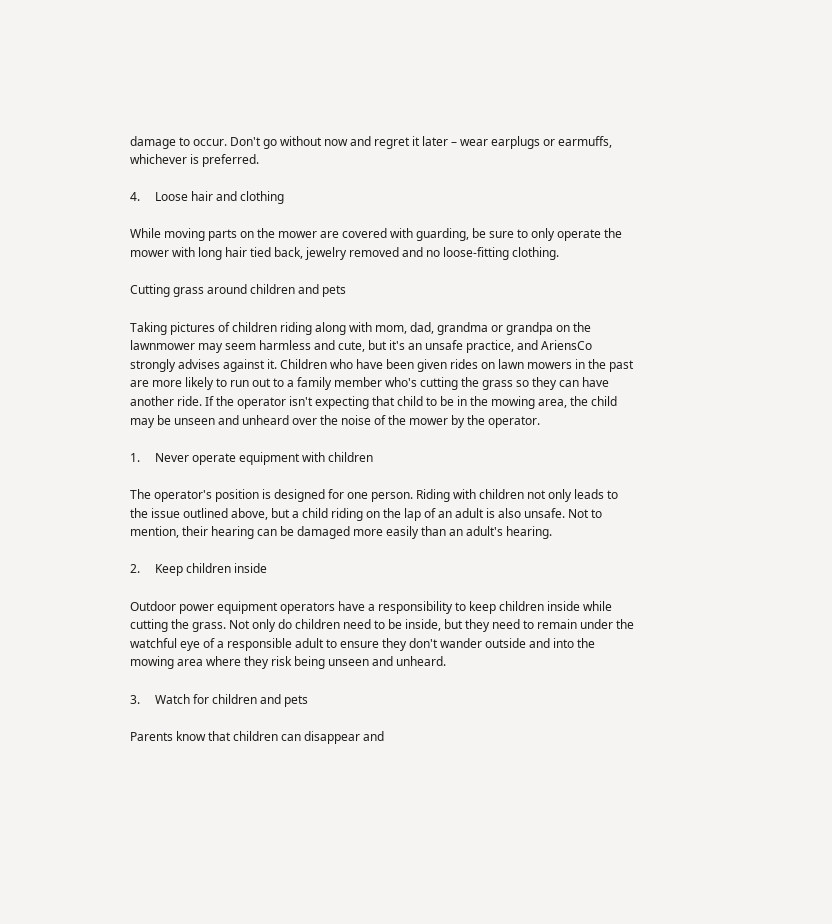damage to occur. Don't go without now and regret it later – wear earplugs or earmuffs, whichever is preferred.

4.     Loose hair and clothing

While moving parts on the mower are covered with guarding, be sure to only operate the mower with long hair tied back, jewelry removed and no loose-fitting clothing.

Cutting grass around children and pets

Taking pictures of children riding along with mom, dad, grandma or grandpa on the lawnmower may seem harmless and cute, but it's an unsafe practice, and AriensCo strongly advises against it. Children who have been given rides on lawn mowers in the past are more likely to run out to a family member who's cutting the grass so they can have another ride. If the operator isn't expecting that child to be in the mowing area, the child may be unseen and unheard over the noise of the mower by the operator.

1.     Never operate equipment with children

The operator's position is designed for one person. Riding with children not only leads to the issue outlined above, but a child riding on the lap of an adult is also unsafe. Not to mention, their hearing can be damaged more easily than an adult's hearing.

2.     Keep children inside

Outdoor power equipment operators have a responsibility to keep children inside while cutting the grass. Not only do children need to be inside, but they need to remain under the watchful eye of a responsible adult to ensure they don't wander outside and into the mowing area where they risk being unseen and unheard.

3.     Watch for children and pets

Parents know that children can disappear and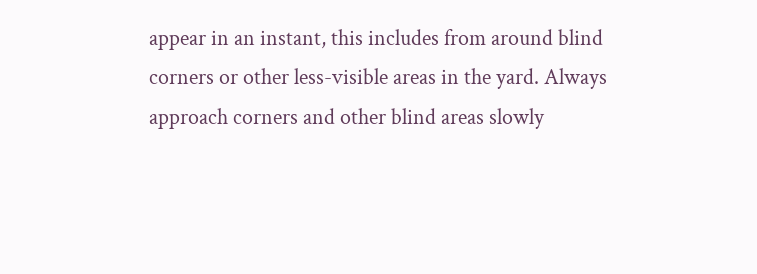appear in an instant, this includes from around blind corners or other less-visible areas in the yard. Always approach corners and other blind areas slowly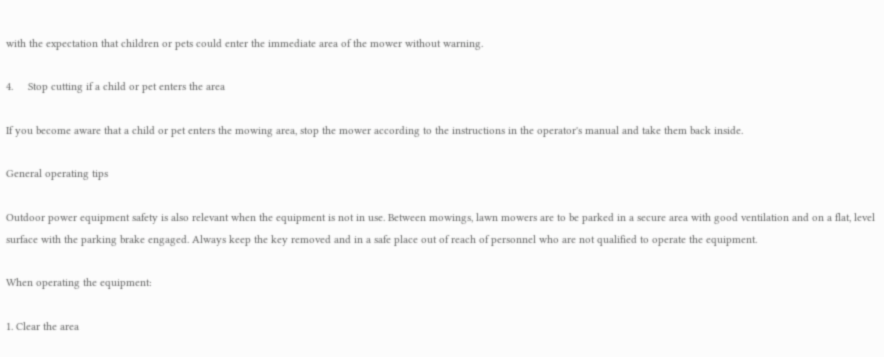with the expectation that children or pets could enter the immediate area of the mower without warning.

4.     Stop cutting if a child or pet enters the area

If you become aware that a child or pet enters the mowing area, stop the mower according to the instructions in the operator's manual and take them back inside.

General operating tips

Outdoor power equipment safety is also relevant when the equipment is not in use. Between mowings, lawn mowers are to be parked in a secure area with good ventilation and on a flat, level surface with the parking brake engaged. Always keep the key removed and in a safe place out of reach of personnel who are not qualified to operate the equipment.

When operating the equipment:

1. Clear the area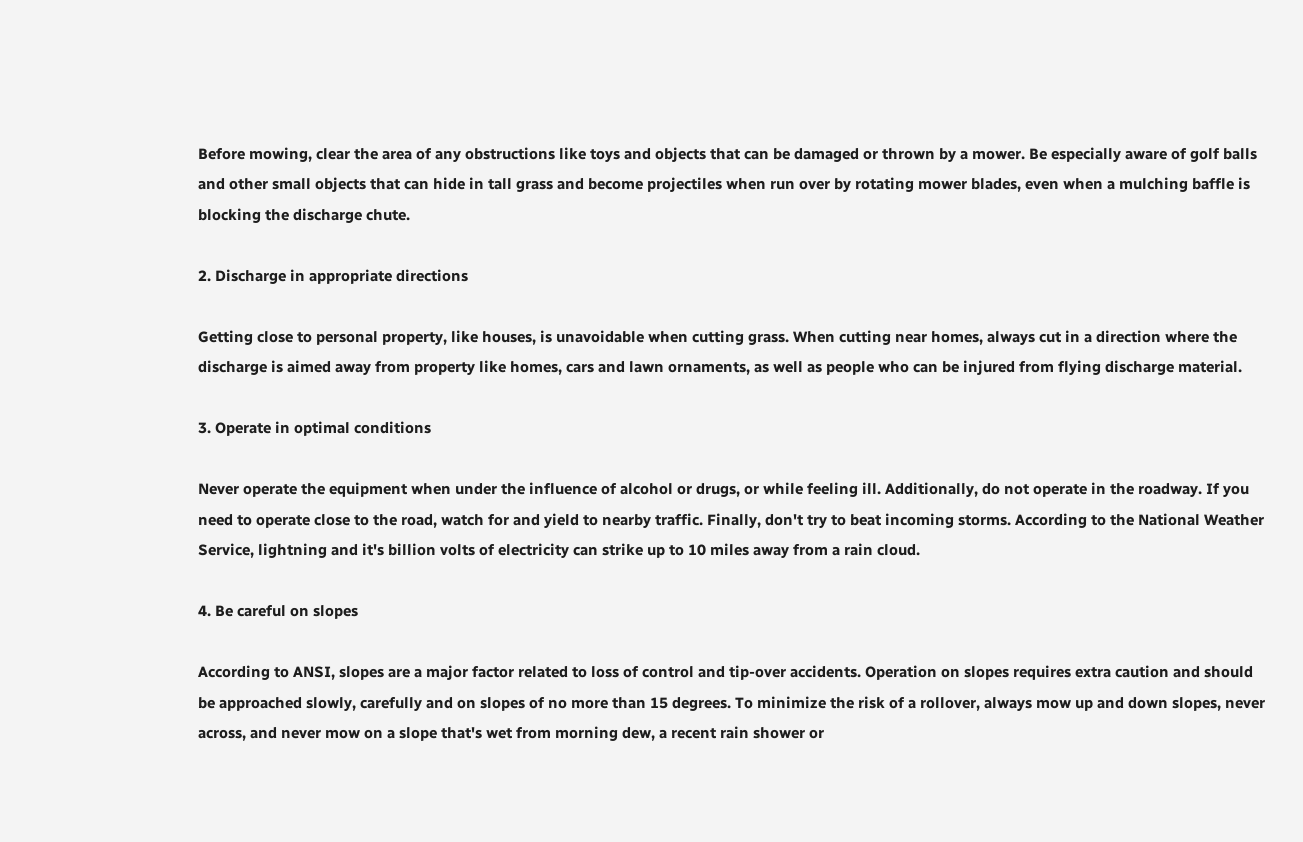Before mowing, clear the area of any obstructions like toys and objects that can be damaged or thrown by a mower. Be especially aware of golf balls and other small objects that can hide in tall grass and become projectiles when run over by rotating mower blades, even when a mulching baffle is blocking the discharge chute.

2. Discharge in appropriate directions

Getting close to personal property, like houses, is unavoidable when cutting grass. When cutting near homes, always cut in a direction where the discharge is aimed away from property like homes, cars and lawn ornaments, as well as people who can be injured from flying discharge material.

3. Operate in optimal conditions

Never operate the equipment when under the influence of alcohol or drugs, or while feeling ill. Additionally, do not operate in the roadway. If you need to operate close to the road, watch for and yield to nearby traffic. Finally, don't try to beat incoming storms. According to the National Weather Service, lightning and it's billion volts of electricity can strike up to 10 miles away from a rain cloud.

4. Be careful on slopes

According to ANSI, slopes are a major factor related to loss of control and tip-over accidents. Operation on slopes requires extra caution and should be approached slowly, carefully and on slopes of no more than 15 degrees. To minimize the risk of a rollover, always mow up and down slopes, never across, and never mow on a slope that's wet from morning dew, a recent rain shower or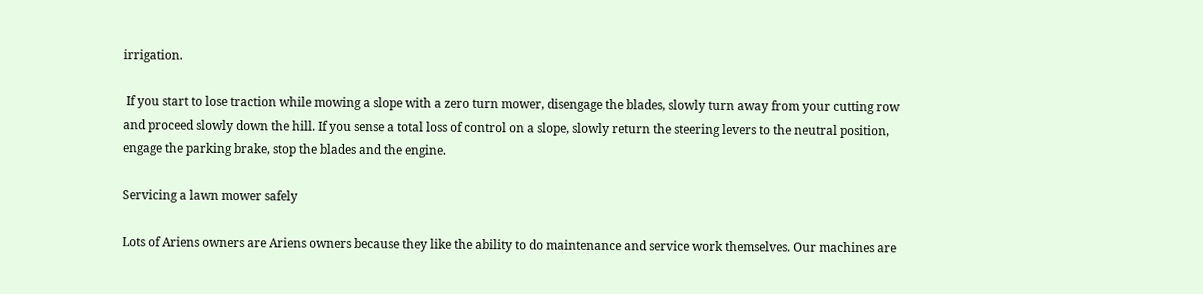irrigation.

 If you start to lose traction while mowing a slope with a zero turn mower, disengage the blades, slowly turn away from your cutting row and proceed slowly down the hill. If you sense a total loss of control on a slope, slowly return the steering levers to the neutral position, engage the parking brake, stop the blades and the engine.

Servicing a lawn mower safely

Lots of Ariens owners are Ariens owners because they like the ability to do maintenance and service work themselves. Our machines are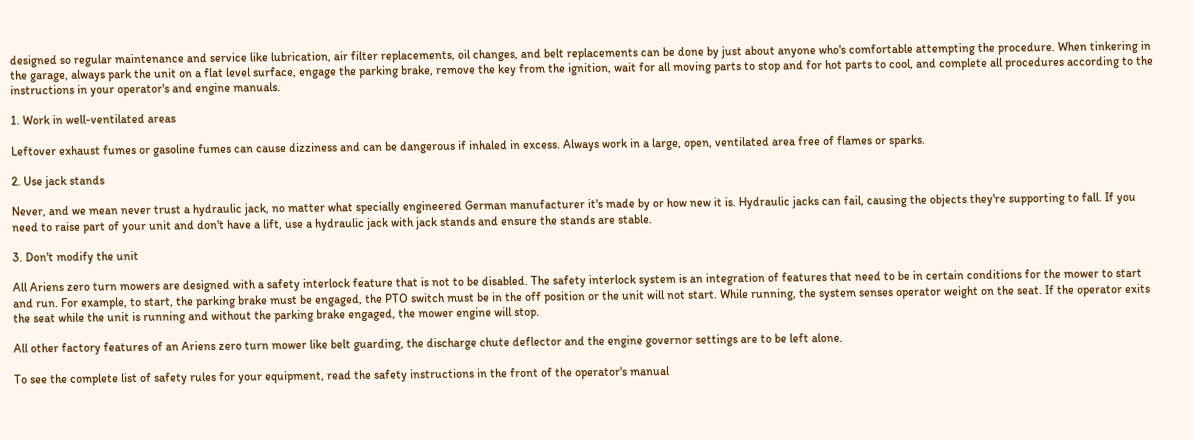designed so regular maintenance and service like lubrication, air filter replacements, oil changes, and belt replacements can be done by just about anyone who's comfortable attempting the procedure. When tinkering in the garage, always park the unit on a flat level surface, engage the parking brake, remove the key from the ignition, wait for all moving parts to stop and for hot parts to cool, and complete all procedures according to the instructions in your operator's and engine manuals.

1. Work in well-ventilated areas

Leftover exhaust fumes or gasoline fumes can cause dizziness and can be dangerous if inhaled in excess. Always work in a large, open, ventilated area free of flames or sparks.

2. Use jack stands

Never, and we mean never trust a hydraulic jack, no matter what specially engineered German manufacturer it's made by or how new it is. Hydraulic jacks can fail, causing the objects they're supporting to fall. If you need to raise part of your unit and don't have a lift, use a hydraulic jack with jack stands and ensure the stands are stable.

3. Don't modify the unit

All Ariens zero turn mowers are designed with a safety interlock feature that is not to be disabled. The safety interlock system is an integration of features that need to be in certain conditions for the mower to start and run. For example, to start, the parking brake must be engaged, the PTO switch must be in the off position or the unit will not start. While running, the system senses operator weight on the seat. If the operator exits the seat while the unit is running and without the parking brake engaged, the mower engine will stop.

All other factory features of an Ariens zero turn mower like belt guarding, the discharge chute deflector and the engine governor settings are to be left alone.

To see the complete list of safety rules for your equipment, read the safety instructions in the front of the operator's manual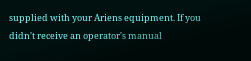supplied with your Ariens equipment. If you didn't receive an operator's manual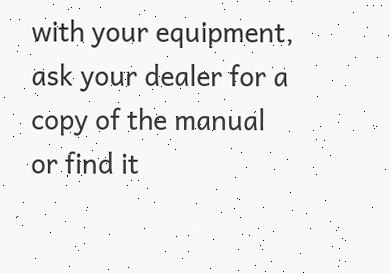with your equipment, ask your dealer for a copy of the manual or find it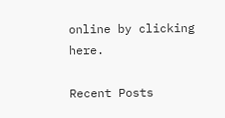online by clicking here.

Recent Posts